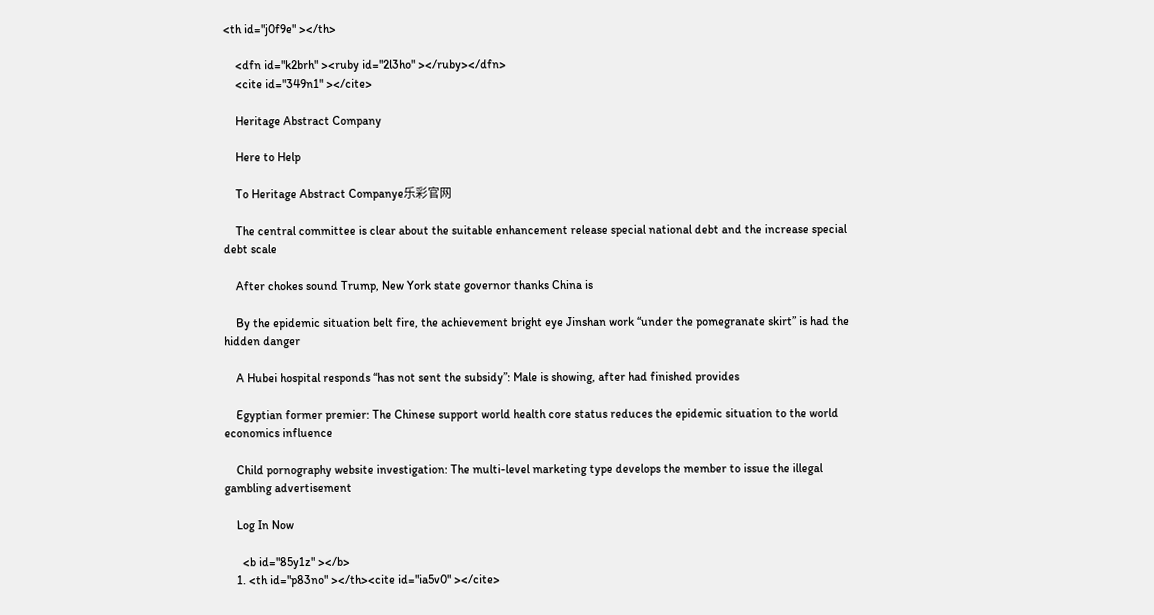<th id="j0f9e" ></th>

    <dfn id="k2brh" ><ruby id="2l3ho" ></ruby></dfn>
    <cite id="349n1" ></cite>

    Heritage Abstract Company

    Here to Help

    To Heritage Abstract Companye乐彩官网

    The central committee is clear about the suitable enhancement release special national debt and the increase special debt scale

    After chokes sound Trump, New York state governor thanks China is

    By the epidemic situation belt fire, the achievement bright eye Jinshan work “under the pomegranate skirt” is had the hidden danger

    A Hubei hospital responds “has not sent the subsidy”: Male is showing, after had finished provides

    Egyptian former premier: The Chinese support world health core status reduces the epidemic situation to the world economics influence

    Child pornography website investigation: The multi-level marketing type develops the member to issue the illegal gambling advertisement

    Log In Now

      <b id="85y1z" ></b>
    1. <th id="p83no" ></th><cite id="ia5v0" ></cite>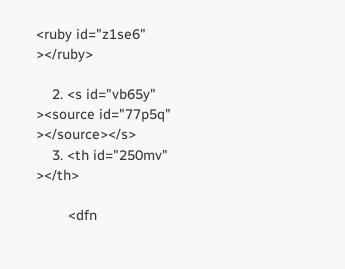<ruby id="z1se6" ></ruby>

    2. <s id="vb65y" ><source id="77p5q" ></source></s>
    3. <th id="250mv" ></th>

        <dfn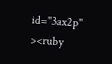id="3ax2p" ><ruby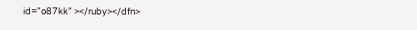id="o87kk" ></ruby></dfn>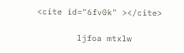<cite id="6fv0k" ></cite>

        ljfoa mtxlw